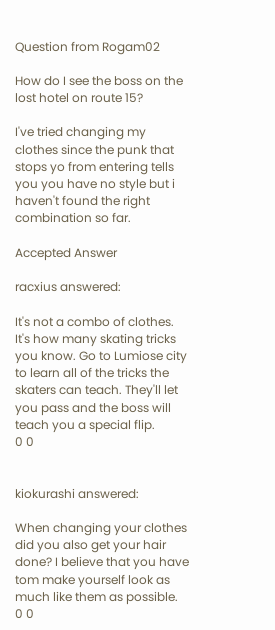Question from Rogam02

How do I see the boss on the lost hotel on route 15?

I've tried changing my clothes since the punk that stops yo from entering tells you you have no style but i haven't found the right combination so far.

Accepted Answer

racxius answered:

It's not a combo of clothes. It's how many skating tricks you know. Go to Lumiose city to learn all of the tricks the skaters can teach. They'll let you pass and the boss will teach you a special flip.
0 0


kiokurashi answered:

When changing your clothes did you also get your hair done? I believe that you have tom make yourself look as much like them as possible.
0 0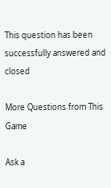This question has been successfully answered and closed

More Questions from This Game

Ask a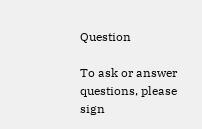Question

To ask or answer questions, please sign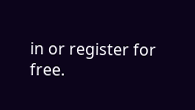in or register for free.